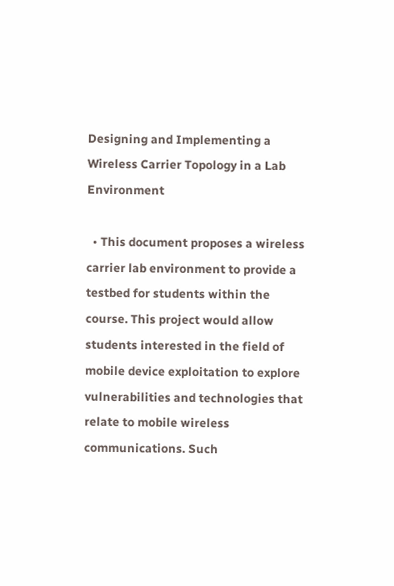Designing and Implementing a Wireless Carrier Topology in a Lab Environment

  • This document proposes a wireless carrier lab environment to provide a testbed for students within the course. This project would allow students interested in the field of mobile device exploitation to explore vulnerabilities and technologies that relate to mobile wireless communications. Such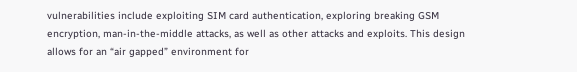vulnerabilities include exploiting SIM card authentication, exploring breaking GSM encryption, man-in-the-middle attacks, as well as other attacks and exploits. This design allows for an “air gapped” environment for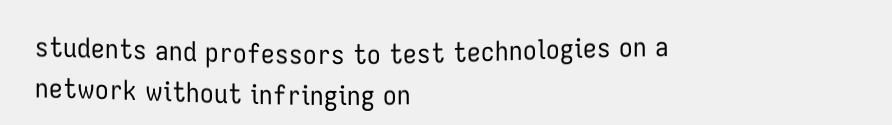students and professors to test technologies on a network without infringing on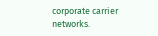corporate carrier networks.